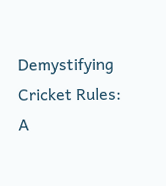Demystifying Cricket Rules: A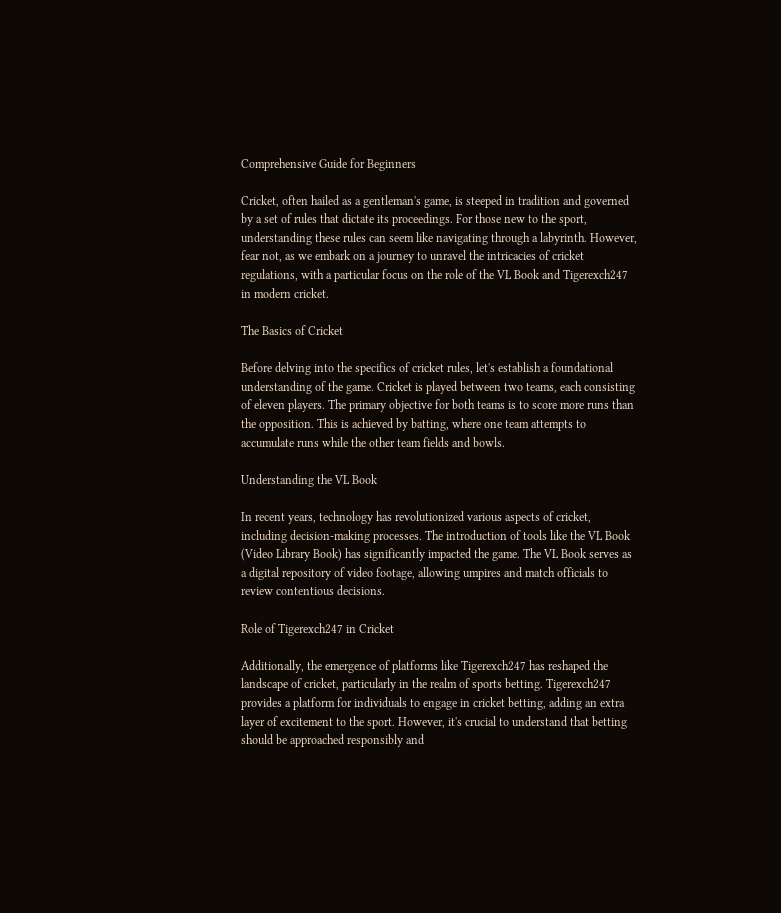Comprehensive Guide for Beginners

Cricket, often hailed as a gentleman's game, is steeped in tradition and governed by a set of rules that dictate its proceedings. For those new to the sport, understanding these rules can seem like navigating through a labyrinth. However, fear not, as we embark on a journey to unravel the intricacies of cricket regulations, with a particular focus on the role of the VL Book and Tigerexch247 in modern cricket.

The Basics of Cricket

Before delving into the specifics of cricket rules, let's establish a foundational understanding of the game. Cricket is played between two teams, each consisting of eleven players. The primary objective for both teams is to score more runs than the opposition. This is achieved by batting, where one team attempts to accumulate runs while the other team fields and bowls.

Understanding the VL Book

In recent years, technology has revolutionized various aspects of cricket, including decision-making processes. The introduction of tools like the VL Book (Video Library Book) has significantly impacted the game. The VL Book serves as a digital repository of video footage, allowing umpires and match officials to review contentious decisions.

Role of Tigerexch247 in Cricket

Additionally, the emergence of platforms like Tigerexch247 has reshaped the landscape of cricket, particularly in the realm of sports betting. Tigerexch247 provides a platform for individuals to engage in cricket betting, adding an extra layer of excitement to the sport. However, it's crucial to understand that betting should be approached responsibly and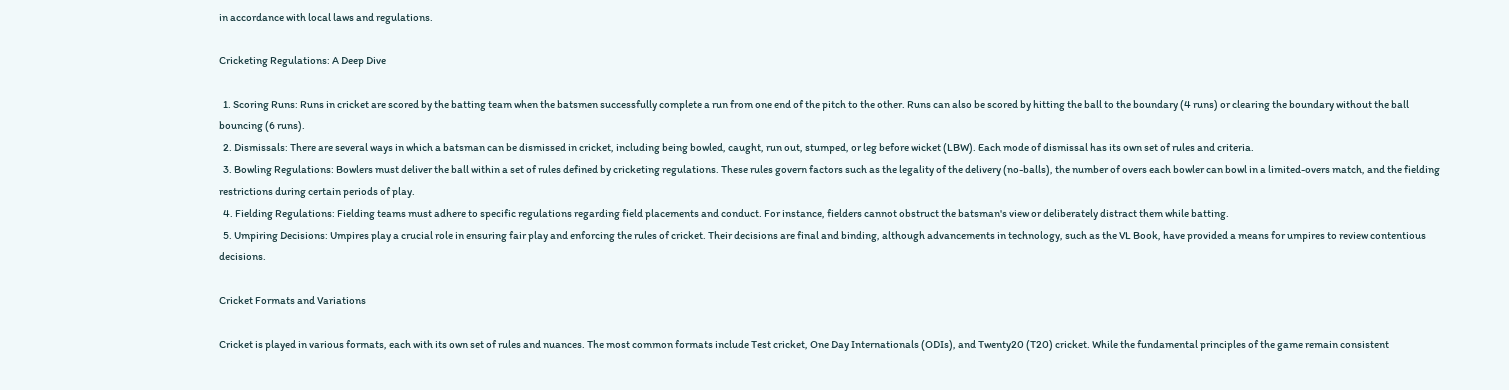in accordance with local laws and regulations.

Cricketing Regulations: A Deep Dive

  1. Scoring Runs: Runs in cricket are scored by the batting team when the batsmen successfully complete a run from one end of the pitch to the other. Runs can also be scored by hitting the ball to the boundary (4 runs) or clearing the boundary without the ball bouncing (6 runs).
  2. Dismissals: There are several ways in which a batsman can be dismissed in cricket, including being bowled, caught, run out, stumped, or leg before wicket (LBW). Each mode of dismissal has its own set of rules and criteria.
  3. Bowling Regulations: Bowlers must deliver the ball within a set of rules defined by cricketing regulations. These rules govern factors such as the legality of the delivery (no-balls), the number of overs each bowler can bowl in a limited-overs match, and the fielding restrictions during certain periods of play.
  4. Fielding Regulations: Fielding teams must adhere to specific regulations regarding field placements and conduct. For instance, fielders cannot obstruct the batsman's view or deliberately distract them while batting.
  5. Umpiring Decisions: Umpires play a crucial role in ensuring fair play and enforcing the rules of cricket. Their decisions are final and binding, although advancements in technology, such as the VL Book, have provided a means for umpires to review contentious decisions.

Cricket Formats and Variations

Cricket is played in various formats, each with its own set of rules and nuances. The most common formats include Test cricket, One Day Internationals (ODIs), and Twenty20 (T20) cricket. While the fundamental principles of the game remain consistent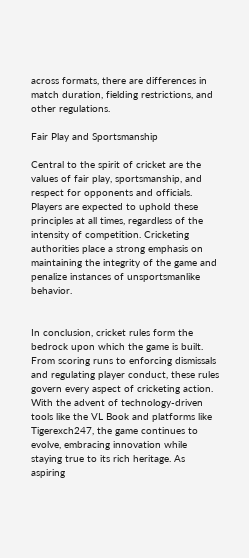across formats, there are differences in match duration, fielding restrictions, and other regulations.

Fair Play and Sportsmanship

Central to the spirit of cricket are the values of fair play, sportsmanship, and respect for opponents and officials. Players are expected to uphold these principles at all times, regardless of the intensity of competition. Cricketing authorities place a strong emphasis on maintaining the integrity of the game and penalize instances of unsportsmanlike behavior.


In conclusion, cricket rules form the bedrock upon which the game is built. From scoring runs to enforcing dismissals and regulating player conduct, these rules govern every aspect of cricketing action. With the advent of technology-driven tools like the VL Book and platforms like Tigerexch247, the game continues to evolve, embracing innovation while staying true to its rich heritage. As aspiring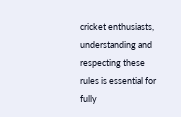cricket enthusiasts, understanding and respecting these rules is essential for fully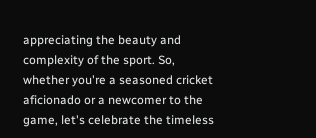appreciating the beauty and complexity of the sport. So, whether you're a seasoned cricket aficionado or a newcomer to the game, let's celebrate the timeless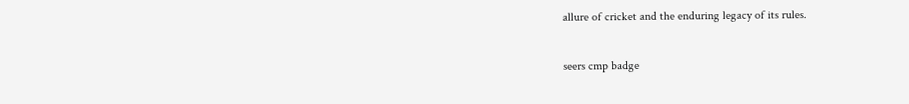allure of cricket and the enduring legacy of its rules.

seers cmp badge